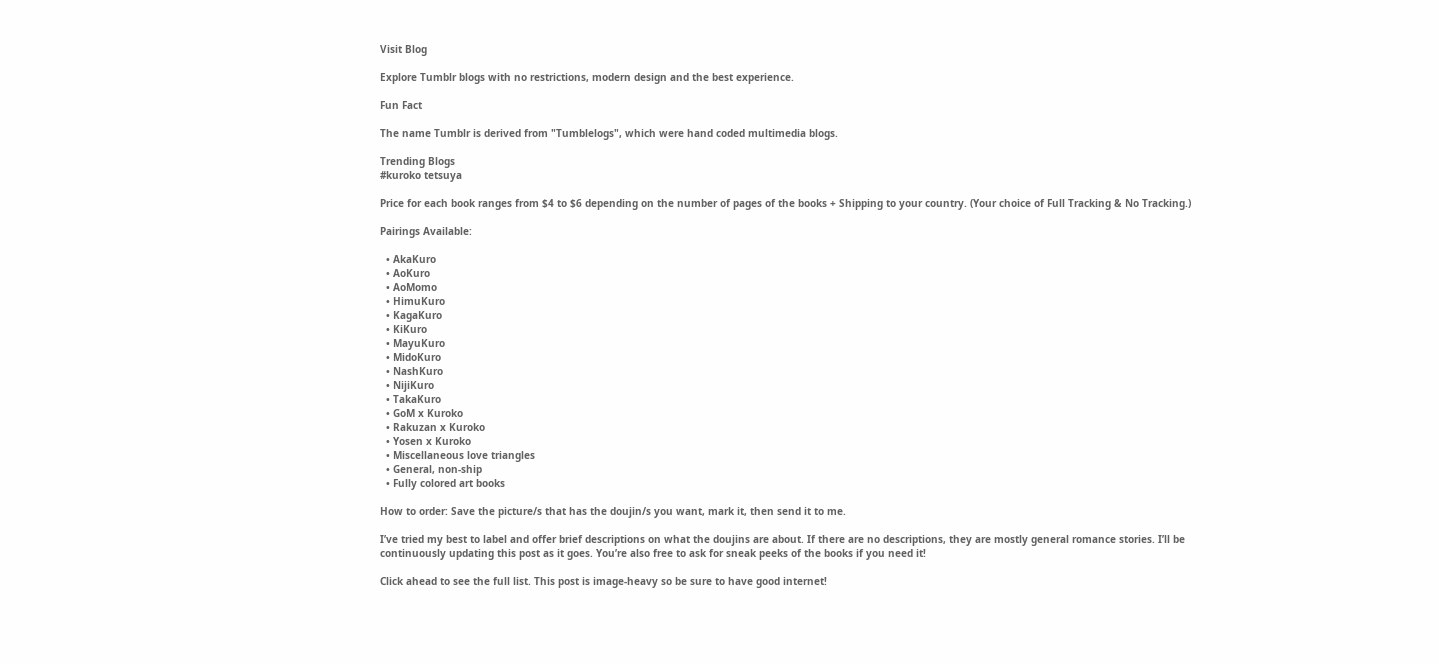Visit Blog

Explore Tumblr blogs with no restrictions, modern design and the best experience.

Fun Fact

The name Tumblr is derived from "Tumblelogs", which were hand coded multimedia blogs.

Trending Blogs
#kuroko tetsuya

Price for each book ranges from $4 to $6 depending on the number of pages of the books + Shipping to your country. (Your choice of Full Tracking & No Tracking.)

Pairings Available:

  • AkaKuro
  • AoKuro
  • AoMomo
  • HimuKuro
  • KagaKuro
  • KiKuro
  • MayuKuro
  • MidoKuro
  • NashKuro
  • NijiKuro
  • TakaKuro
  • GoM x Kuroko
  • Rakuzan x Kuroko
  • Yosen x Kuroko
  • Miscellaneous love triangles
  • General, non-ship
  • Fully colored art books

How to order: Save the picture/s that has the doujin/s you want, mark it, then send it to me.

I’ve tried my best to label and offer brief descriptions on what the doujins are about. If there are no descriptions, they are mostly general romance stories. I’ll be continuously updating this post as it goes. You’re also free to ask for sneak peeks of the books if you need it!

Click ahead to see the full list. This post is image-heavy so be sure to have good internet!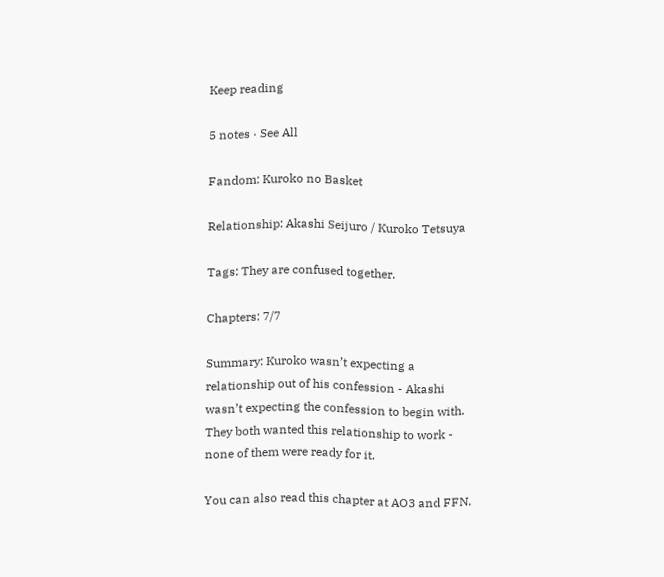Keep reading

5 notes · See All

Fandom: Kuroko no Basket

Relationship: Akashi Seijuro / Kuroko Tetsuya

Tags: They are confused together.

Chapters: 7/7

Summary: Kuroko wasn’t expecting a relationship out of his confession - Akashi wasn’t expecting the confession to begin with. They both wanted this relationship to work - none of them were ready for it.

You can also read this chapter at AO3 and FFN.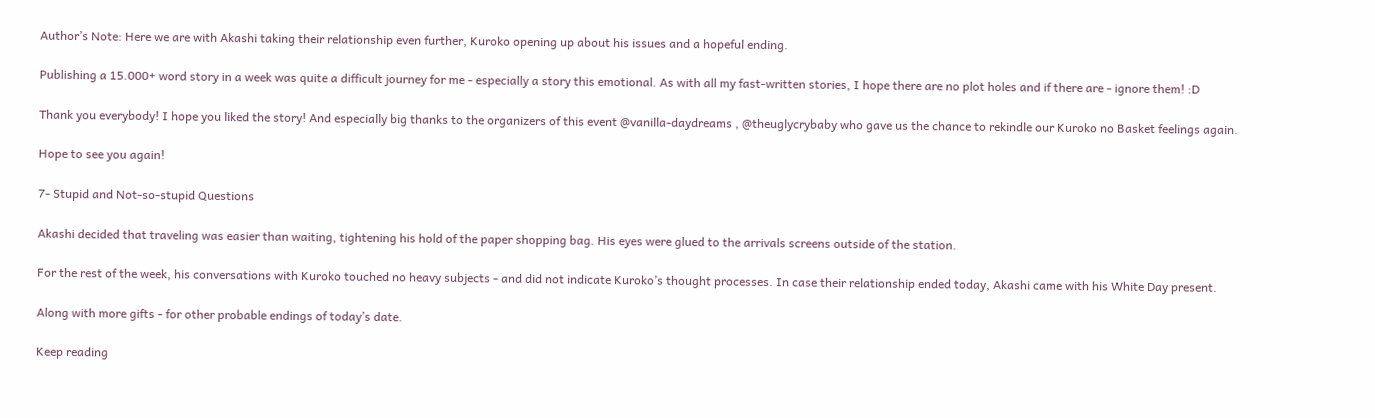Author’s Note: Here we are with Akashi taking their relationship even further, Kuroko opening up about his issues and a hopeful ending.

Publishing a 15.000+ word story in a week was quite a difficult journey for me - especially a story this emotional. As with all my fast-written stories, I hope there are no plot holes and if there are - ignore them! :D

Thank you everybody! I hope you liked the story! And especially big thanks to the organizers of this event @vanilla-daydreams , @theuglycrybaby who gave us the chance to rekindle our Kuroko no Basket feelings again.

Hope to see you again!

7- Stupid and Not-so-stupid Questions

Akashi decided that traveling was easier than waiting, tightening his hold of the paper shopping bag. His eyes were glued to the arrivals screens outside of the station.

For the rest of the week, his conversations with Kuroko touched no heavy subjects - and did not indicate Kuroko’s thought processes. In case their relationship ended today, Akashi came with his White Day present.

Along with more gifts - for other probable endings of today’s date.

Keep reading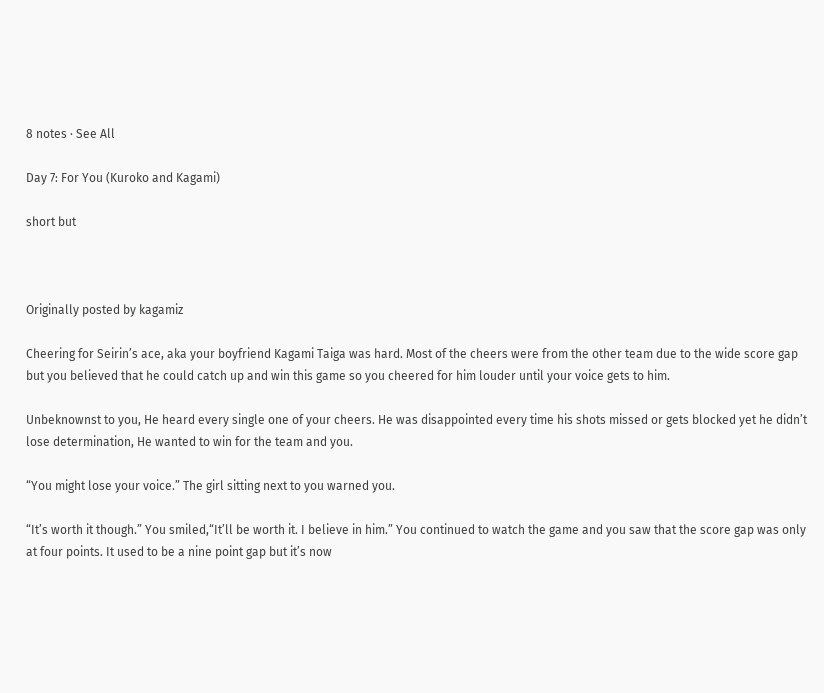8 notes · See All

Day 7: For You (Kuroko and Kagami)

short but



Originally posted by kagamiz

Cheering for Seirin’s ace, aka your boyfriend Kagami Taiga was hard. Most of the cheers were from the other team due to the wide score gap but you believed that he could catch up and win this game so you cheered for him louder until your voice gets to him.

Unbeknownst to you, He heard every single one of your cheers. He was disappointed every time his shots missed or gets blocked yet he didn’t lose determination, He wanted to win for the team and you.

“You might lose your voice.” The girl sitting next to you warned you.

“It’s worth it though.” You smiled,“It’ll be worth it. I believe in him.” You continued to watch the game and you saw that the score gap was only at four points. It used to be a nine point gap but it’s now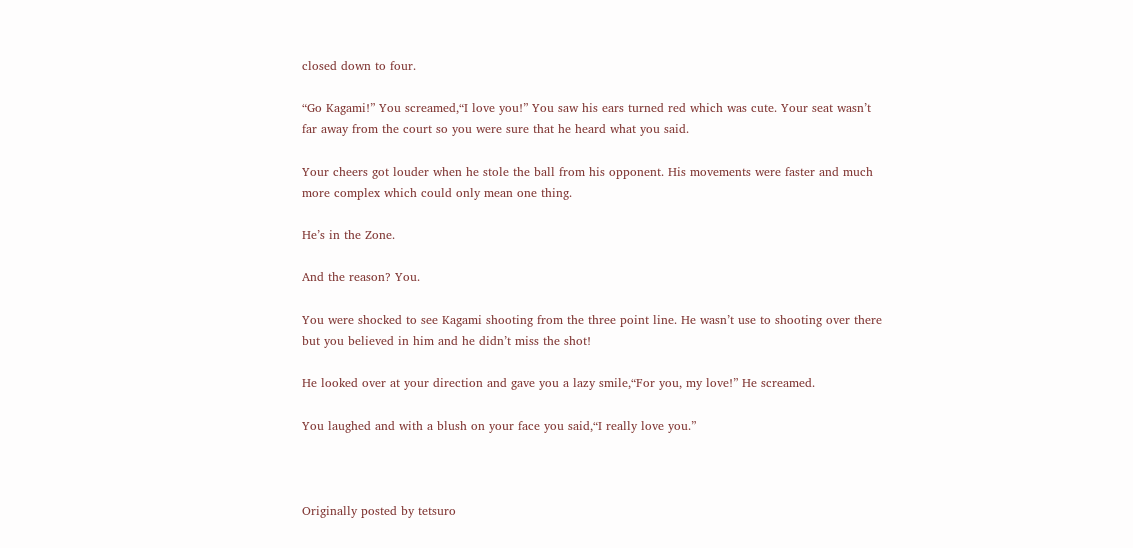closed down to four.

“Go Kagami!” You screamed,“I love you!” You saw his ears turned red which was cute. Your seat wasn’t far away from the court so you were sure that he heard what you said.

Your cheers got louder when he stole the ball from his opponent. His movements were faster and much more complex which could only mean one thing.

He’s in the Zone.

And the reason? You.

You were shocked to see Kagami shooting from the three point line. He wasn’t use to shooting over there but you believed in him and he didn’t miss the shot!

He looked over at your direction and gave you a lazy smile,“For you, my love!” He screamed.

You laughed and with a blush on your face you said,“I really love you.”



Originally posted by tetsuro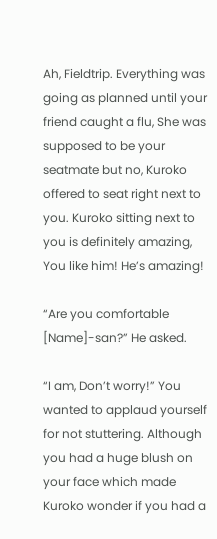Ah, Fieldtrip. Everything was going as planned until your friend caught a flu, She was supposed to be your seatmate but no, Kuroko offered to seat right next to you. Kuroko sitting next to you is definitely amazing, You like him! He’s amazing!

“Are you comfortable [Name]-san?” He asked.

“I am, Don’t worry!” You wanted to applaud yourself for not stuttering. Although you had a huge blush on your face which made Kuroko wonder if you had a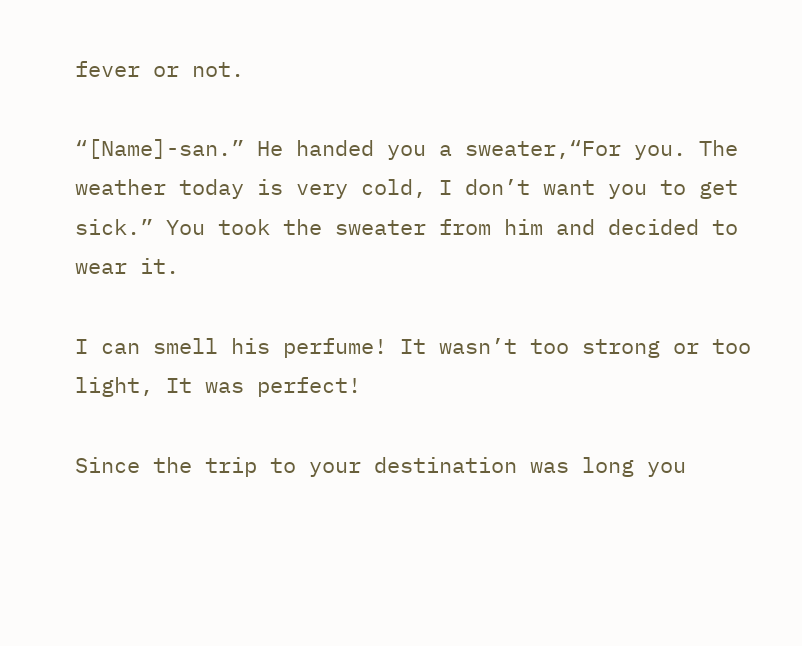fever or not.

“[Name]-san.” He handed you a sweater,“For you. The weather today is very cold, I don’t want you to get sick.” You took the sweater from him and decided to wear it.

I can smell his perfume! It wasn’t too strong or too light, It was perfect!

Since the trip to your destination was long you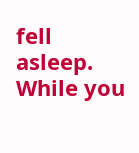fell asleep. While you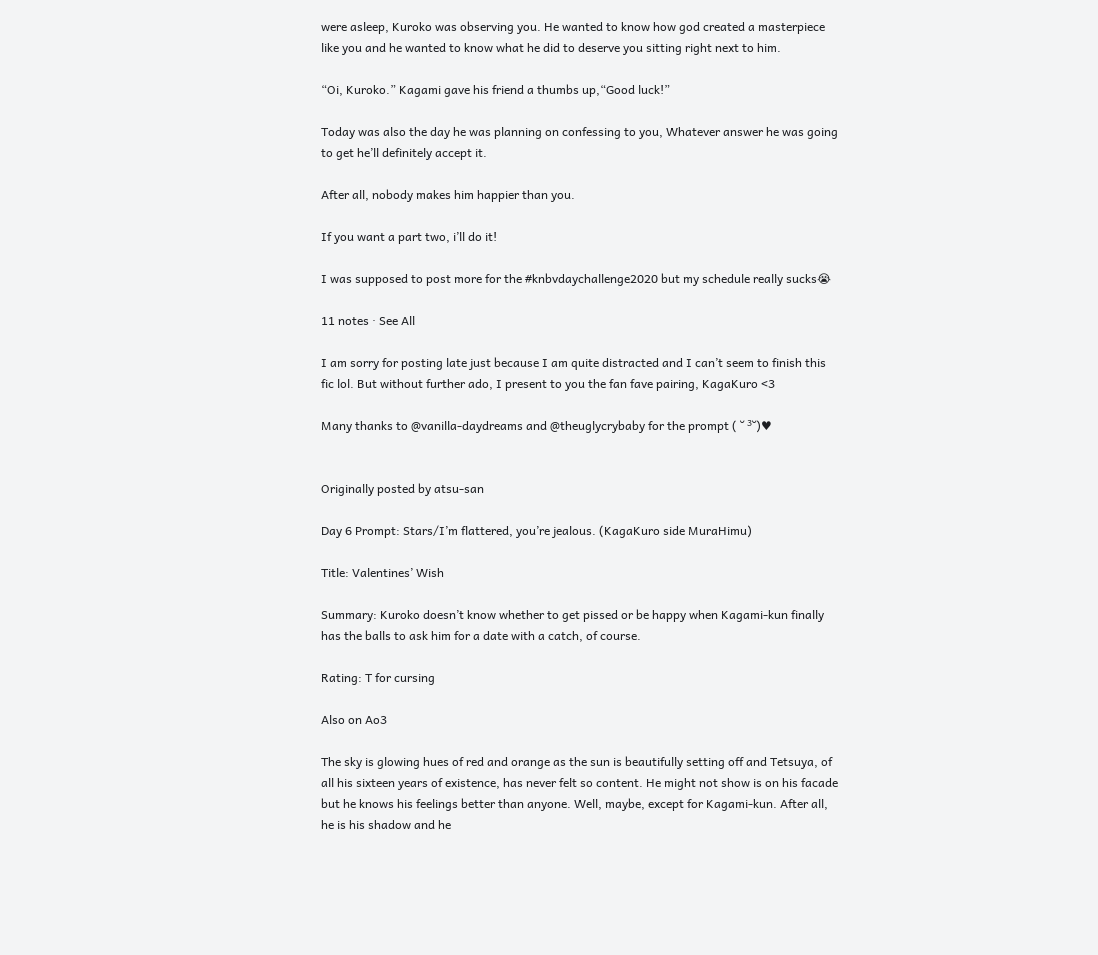were asleep, Kuroko was observing you. He wanted to know how god created a masterpiece like you and he wanted to know what he did to deserve you sitting right next to him.

“Oi, Kuroko.” Kagami gave his friend a thumbs up,“Good luck!”

Today was also the day he was planning on confessing to you, Whatever answer he was going to get he’ll definitely accept it.

After all, nobody makes him happier than you.

If you want a part two, i’ll do it!

I was supposed to post more for the #knbvdaychallenge2020 but my schedule really sucks😭

11 notes · See All

I am sorry for posting late just because I am quite distracted and I can’t seem to finish this fic lol. But without further ado, I present to you the fan fave pairing, KagaKuro <3

Many thanks to @vanilla-daydreams and @theuglycrybaby for the prompt ( ˘ ³˘)♥


Originally posted by atsu-san

Day 6 Prompt: Stars/I’m flattered, you’re jealous. (KagaKuro side MuraHimu)

Title: Valentines’ Wish

Summary: Kuroko doesn’t know whether to get pissed or be happy when Kagami-kun finally has the balls to ask him for a date with a catch, of course.

Rating: T for cursing

Also on Ao3

The sky is glowing hues of red and orange as the sun is beautifully setting off and Tetsuya, of all his sixteen years of existence, has never felt so content. He might not show is on his facade but he knows his feelings better than anyone. Well, maybe, except for Kagami-kun. After all, he is his shadow and he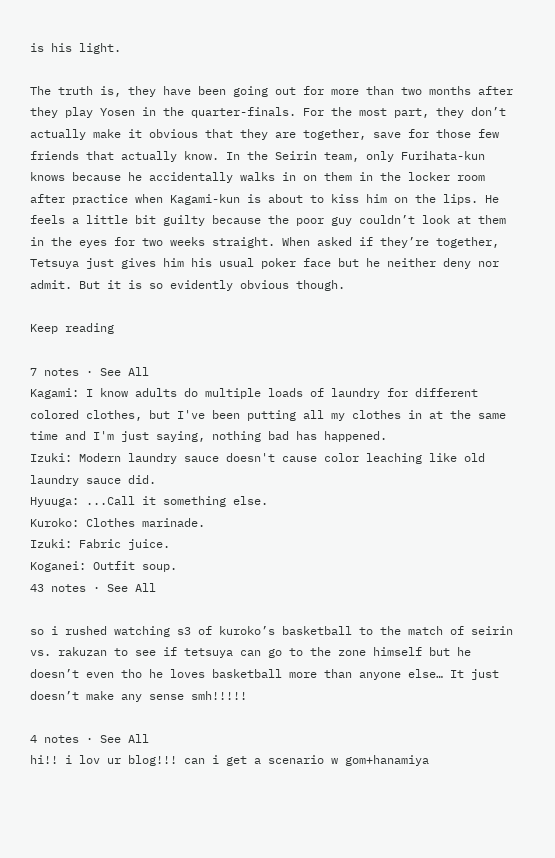is his light.

The truth is, they have been going out for more than two months after they play Yosen in the quarter-finals. For the most part, they don’t actually make it obvious that they are together, save for those few friends that actually know. In the Seirin team, only Furihata-kun knows because he accidentally walks in on them in the locker room after practice when Kagami-kun is about to kiss him on the lips. He feels a little bit guilty because the poor guy couldn’t look at them in the eyes for two weeks straight. When asked if they’re together, Tetsuya just gives him his usual poker face but he neither deny nor admit. But it is so evidently obvious though.

Keep reading

7 notes · See All
Kagami: I know adults do multiple loads of laundry for different colored clothes, but I've been putting all my clothes in at the same time and I'm just saying, nothing bad has happened.
Izuki: Modern laundry sauce doesn't cause color leaching like old laundry sauce did.
Hyuuga: ...Call it something else.
Kuroko: Clothes marinade.
Izuki: Fabric juice.
Koganei: Outfit soup.
43 notes · See All

so i rushed watching s3 of kuroko’s basketball to the match of seirin vs. rakuzan to see if tetsuya can go to the zone himself but he doesn’t even tho he loves basketball more than anyone else… It just doesn’t make any sense smh!!!!!

4 notes · See All
hi!! i lov ur blog!!! can i get a scenario w gom+hanamiya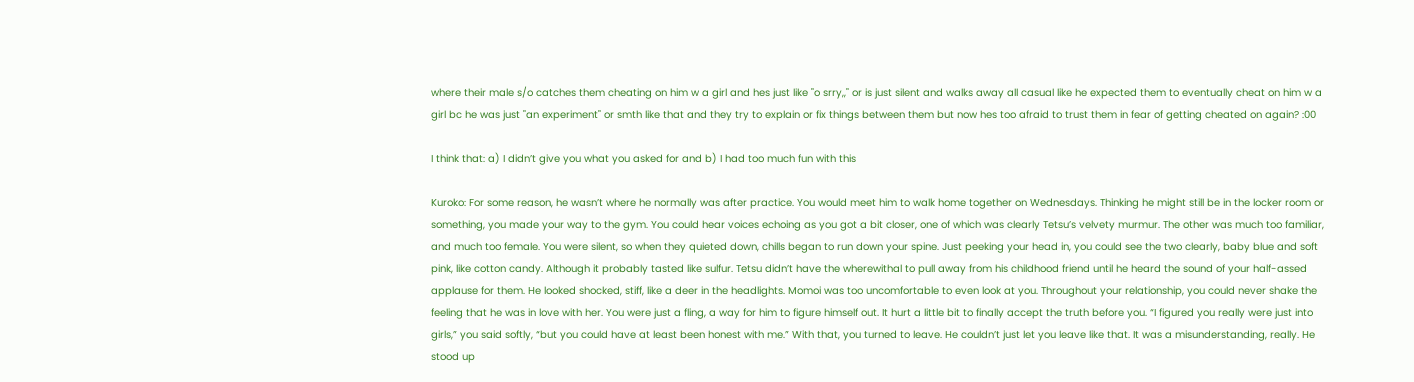where their male s/o catches them cheating on him w a girl and hes just like "o srry,," or is just silent and walks away all casual like he expected them to eventually cheat on him w a girl bc he was just "an experiment" or smth like that and they try to explain or fix things between them but now hes too afraid to trust them in fear of getting cheated on again? :00

I think that: a) I didn’t give you what you asked for and b) I had too much fun with this

Kuroko: For some reason, he wasn’t where he normally was after practice. You would meet him to walk home together on Wednesdays. Thinking he might still be in the locker room or something, you made your way to the gym. You could hear voices echoing as you got a bit closer, one of which was clearly Tetsu’s velvety murmur. The other was much too familiar, and much too female. You were silent, so when they quieted down, chills began to run down your spine. Just peeking your head in, you could see the two clearly, baby blue and soft pink, like cotton candy. Although it probably tasted like sulfur. Tetsu didn’t have the wherewithal to pull away from his childhood friend until he heard the sound of your half-assed applause for them. He looked shocked, stiff, like a deer in the headlights. Momoi was too uncomfortable to even look at you. Throughout your relationship, you could never shake the feeling that he was in love with her. You were just a fling, a way for him to figure himself out. It hurt a little bit to finally accept the truth before you. “I figured you really were just into girls,” you said softly, “but you could have at least been honest with me.” With that, you turned to leave. He couldn’t just let you leave like that. It was a misunderstanding, really. He stood up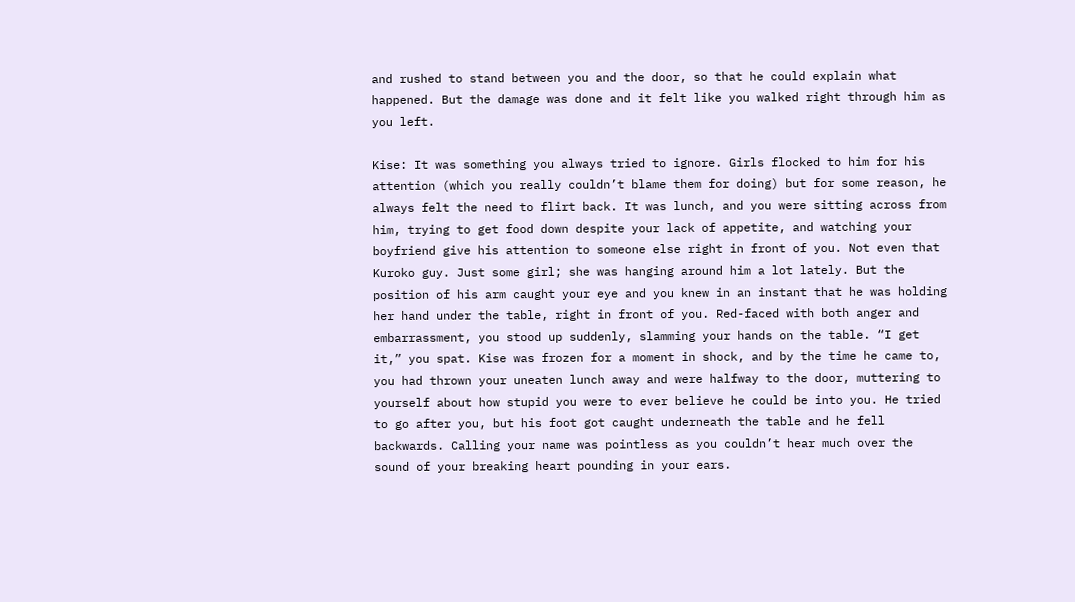and rushed to stand between you and the door, so that he could explain what happened. But the damage was done and it felt like you walked right through him as you left.

Kise: It was something you always tried to ignore. Girls flocked to him for his attention (which you really couldn’t blame them for doing) but for some reason, he always felt the need to flirt back. It was lunch, and you were sitting across from him, trying to get food down despite your lack of appetite, and watching your boyfriend give his attention to someone else right in front of you. Not even that Kuroko guy. Just some girl; she was hanging around him a lot lately. But the position of his arm caught your eye and you knew in an instant that he was holding her hand under the table, right in front of you. Red-faced with both anger and embarrassment, you stood up suddenly, slamming your hands on the table. “I get it,” you spat. Kise was frozen for a moment in shock, and by the time he came to, you had thrown your uneaten lunch away and were halfway to the door, muttering to yourself about how stupid you were to ever believe he could be into you. He tried to go after you, but his foot got caught underneath the table and he fell backwards. Calling your name was pointless as you couldn’t hear much over the sound of your breaking heart pounding in your ears.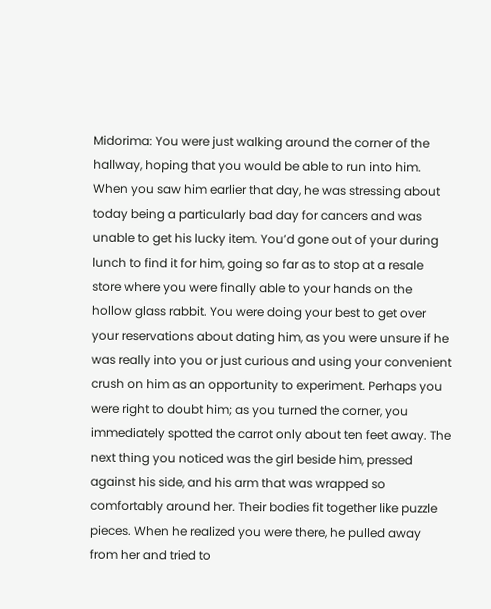Midorima: You were just walking around the corner of the hallway, hoping that you would be able to run into him. When you saw him earlier that day, he was stressing about today being a particularly bad day for cancers and was unable to get his lucky item. You’d gone out of your during lunch to find it for him, going so far as to stop at a resale store where you were finally able to your hands on the hollow glass rabbit. You were doing your best to get over your reservations about dating him, as you were unsure if he was really into you or just curious and using your convenient crush on him as an opportunity to experiment. Perhaps you were right to doubt him; as you turned the corner, you immediately spotted the carrot only about ten feet away. The next thing you noticed was the girl beside him, pressed against his side, and his arm that was wrapped so comfortably around her. Their bodies fit together like puzzle pieces. When he realized you were there, he pulled away from her and tried to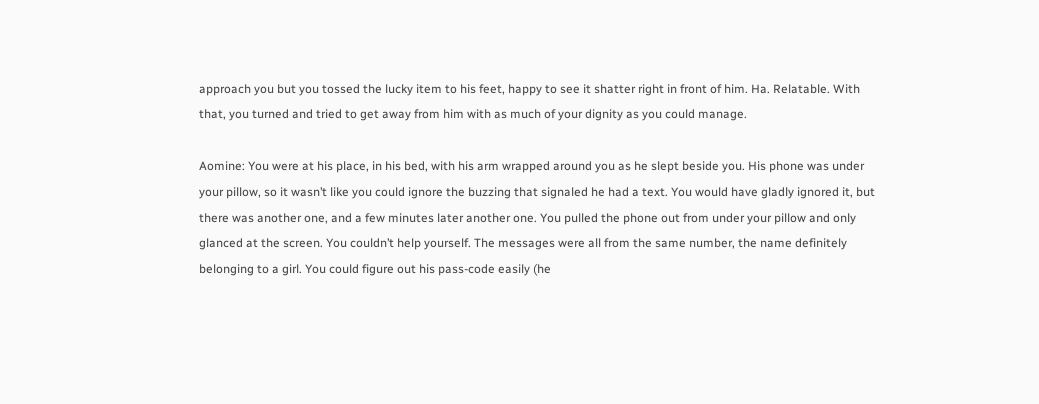approach you but you tossed the lucky item to his feet, happy to see it shatter right in front of him. Ha. Relatable. With that, you turned and tried to get away from him with as much of your dignity as you could manage.

Aomine: You were at his place, in his bed, with his arm wrapped around you as he slept beside you. His phone was under your pillow, so it wasn’t like you could ignore the buzzing that signaled he had a text. You would have gladly ignored it, but there was another one, and a few minutes later another one. You pulled the phone out from under your pillow and only glanced at the screen. You couldn’t help yourself. The messages were all from the same number, the name definitely belonging to a girl. You could figure out his pass-code easily (he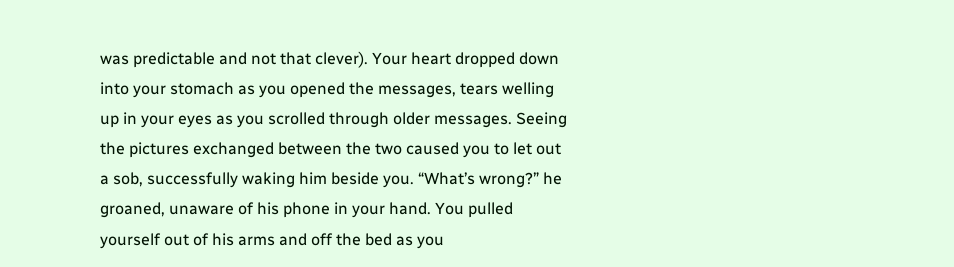was predictable and not that clever). Your heart dropped down into your stomach as you opened the messages, tears welling up in your eyes as you scrolled through older messages. Seeing the pictures exchanged between the two caused you to let out a sob, successfully waking him beside you. “What’s wrong?” he groaned, unaware of his phone in your hand. You pulled yourself out of his arms and off the bed as you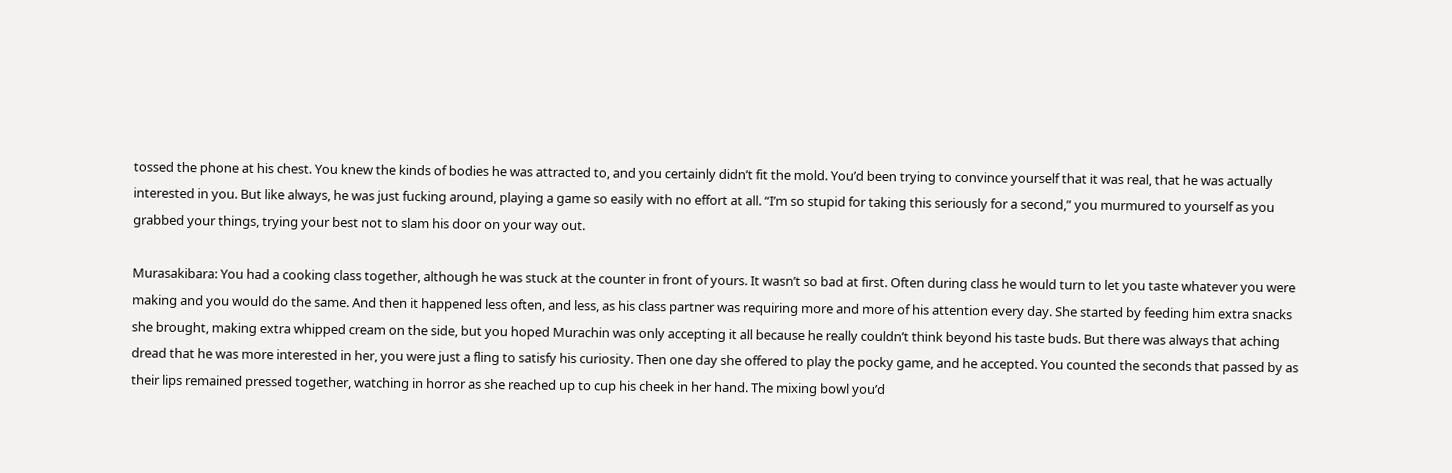tossed the phone at his chest. You knew the kinds of bodies he was attracted to, and you certainly didn’t fit the mold. You’d been trying to convince yourself that it was real, that he was actually interested in you. But like always, he was just fucking around, playing a game so easily with no effort at all. “I’m so stupid for taking this seriously for a second,” you murmured to yourself as you grabbed your things, trying your best not to slam his door on your way out.

Murasakibara: You had a cooking class together, although he was stuck at the counter in front of yours. It wasn’t so bad at first. Often during class he would turn to let you taste whatever you were making and you would do the same. And then it happened less often, and less, as his class partner was requiring more and more of his attention every day. She started by feeding him extra snacks she brought, making extra whipped cream on the side, but you hoped Murachin was only accepting it all because he really couldn’t think beyond his taste buds. But there was always that aching dread that he was more interested in her, you were just a fling to satisfy his curiosity. Then one day she offered to play the pocky game, and he accepted. You counted the seconds that passed by as their lips remained pressed together, watching in horror as she reached up to cup his cheek in her hand. The mixing bowl you’d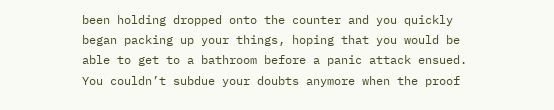been holding dropped onto the counter and you quickly began packing up your things, hoping that you would be able to get to a bathroom before a panic attack ensued. You couldn’t subdue your doubts anymore when the proof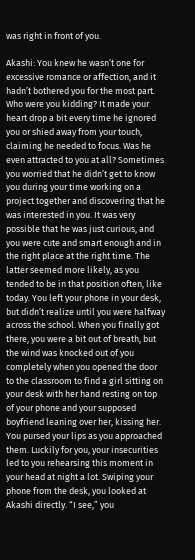was right in front of you.

Akashi: You knew he wasn’t one for excessive romance or affection, and it hadn’t bothered you for the most part. Who were you kidding? It made your heart drop a bit every time he ignored you or shied away from your touch, claiming he needed to focus. Was he even attracted to you at all? Sometimes you worried that he didn’t get to know you during your time working on a project together and discovering that he was interested in you. It was very possible that he was just curious, and you were cute and smart enough and in the right place at the right time. The latter seemed more likely, as you tended to be in that position often, like today. You left your phone in your desk, but didn’t realize until you were halfway across the school. When you finally got there, you were a bit out of breath, but the wind was knocked out of you completely when you opened the door to the classroom to find a girl sitting on your desk with her hand resting on top of your phone and your supposed boyfriend leaning over her, kissing her. You pursed your lips as you approached them. Luckily for you, your insecurities led to you rehearsing this moment in your head at night a lot. Swiping your phone from the desk, you looked at Akashi directly. “I see,” you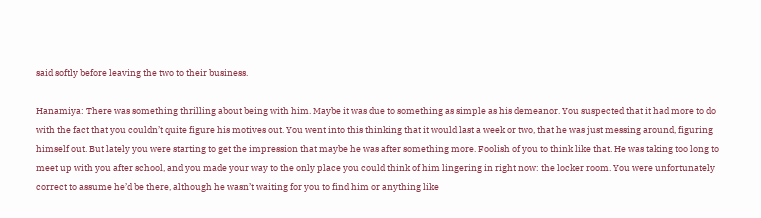said softly before leaving the two to their business.

Hanamiya: There was something thrilling about being with him. Maybe it was due to something as simple as his demeanor. You suspected that it had more to do with the fact that you couldn’t quite figure his motives out. You went into this thinking that it would last a week or two, that he was just messing around, figuring himself out. But lately you were starting to get the impression that maybe he was after something more. Foolish of you to think like that. He was taking too long to meet up with you after school, and you made your way to the only place you could think of him lingering in right now: the locker room. You were unfortunately correct to assume he’d be there, although he wasn’t waiting for you to find him or anything like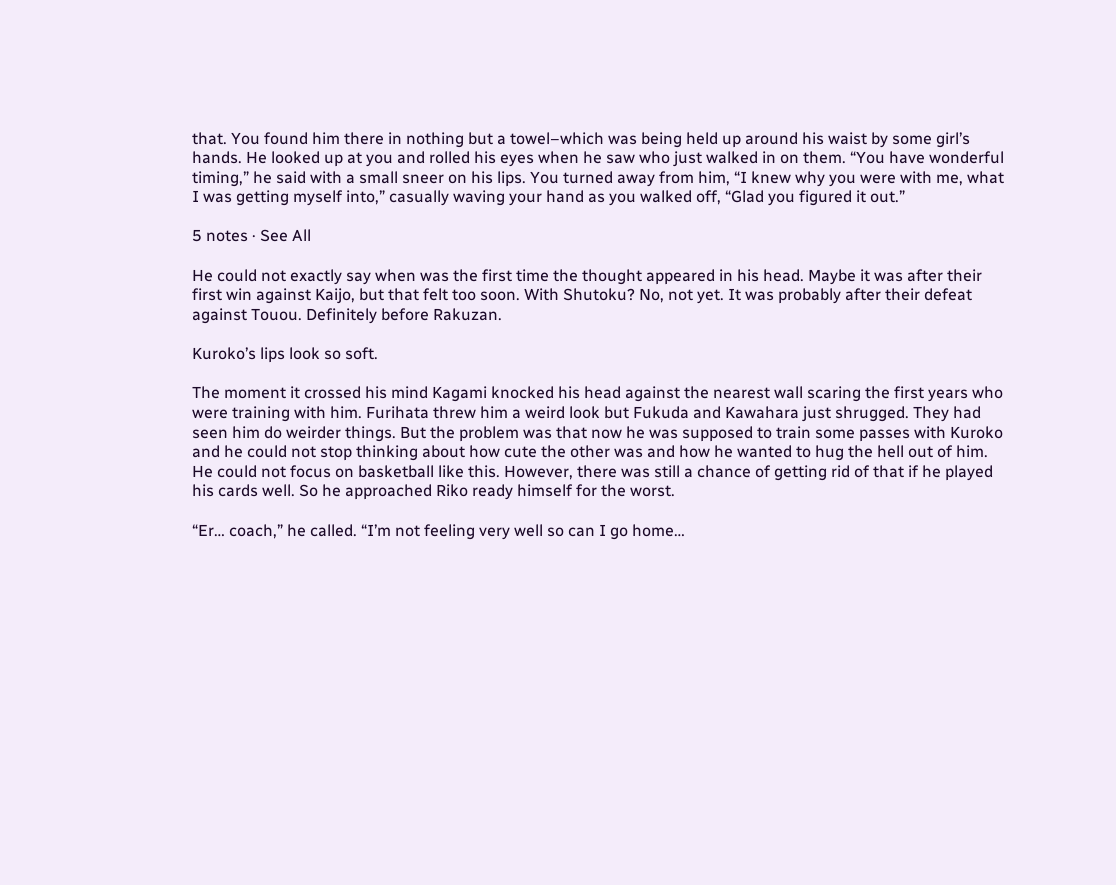that. You found him there in nothing but a towel–which was being held up around his waist by some girl’s hands. He looked up at you and rolled his eyes when he saw who just walked in on them. “You have wonderful timing,” he said with a small sneer on his lips. You turned away from him, “I knew why you were with me, what I was getting myself into,” casually waving your hand as you walked off, “Glad you figured it out.”

5 notes · See All

He could not exactly say when was the first time the thought appeared in his head. Maybe it was after their first win against Kaijo, but that felt too soon. With Shutoku? No, not yet. It was probably after their defeat against Touou. Definitely before Rakuzan.

Kuroko’s lips look so soft.

The moment it crossed his mind Kagami knocked his head against the nearest wall scaring the first years who were training with him. Furihata threw him a weird look but Fukuda and Kawahara just shrugged. They had seen him do weirder things. But the problem was that now he was supposed to train some passes with Kuroko and he could not stop thinking about how cute the other was and how he wanted to hug the hell out of him. He could not focus on basketball like this. However, there was still a chance of getting rid of that if he played his cards well. So he approached Riko ready himself for the worst.

“Er… coach,” he called. “I’m not feeling very well so can I go home…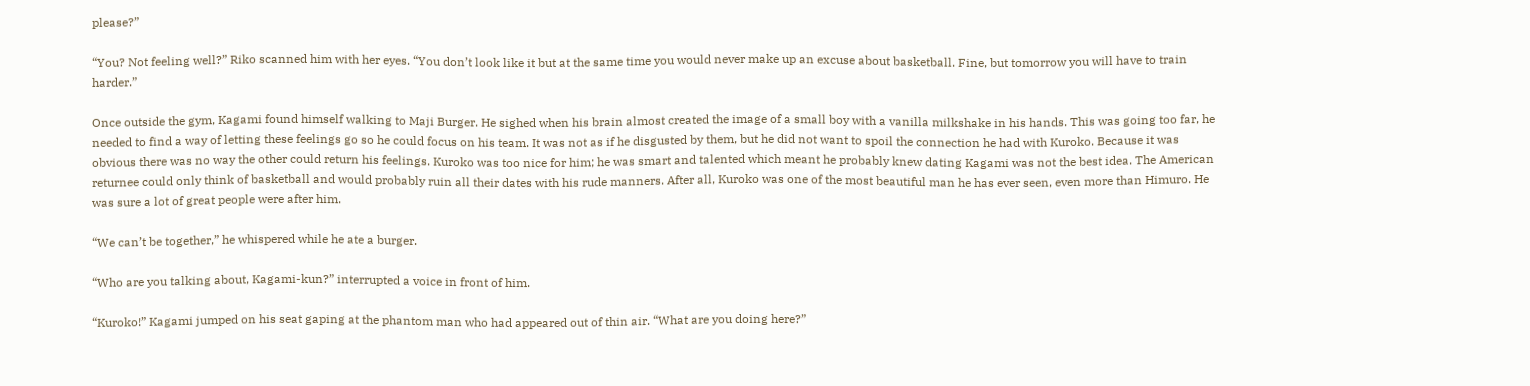please?”

“You? Not feeling well?” Riko scanned him with her eyes. “You don’t look like it but at the same time you would never make up an excuse about basketball. Fine, but tomorrow you will have to train harder.”

Once outside the gym, Kagami found himself walking to Maji Burger. He sighed when his brain almost created the image of a small boy with a vanilla milkshake in his hands. This was going too far, he needed to find a way of letting these feelings go so he could focus on his team. It was not as if he disgusted by them, but he did not want to spoil the connection he had with Kuroko. Because it was obvious there was no way the other could return his feelings. Kuroko was too nice for him; he was smart and talented which meant he probably knew dating Kagami was not the best idea. The American returnee could only think of basketball and would probably ruin all their dates with his rude manners. After all, Kuroko was one of the most beautiful man he has ever seen, even more than Himuro. He was sure a lot of great people were after him.

“We can’t be together,” he whispered while he ate a burger.

“Who are you talking about, Kagami-kun?” interrupted a voice in front of him.

“Kuroko!” Kagami jumped on his seat gaping at the phantom man who had appeared out of thin air. “What are you doing here?”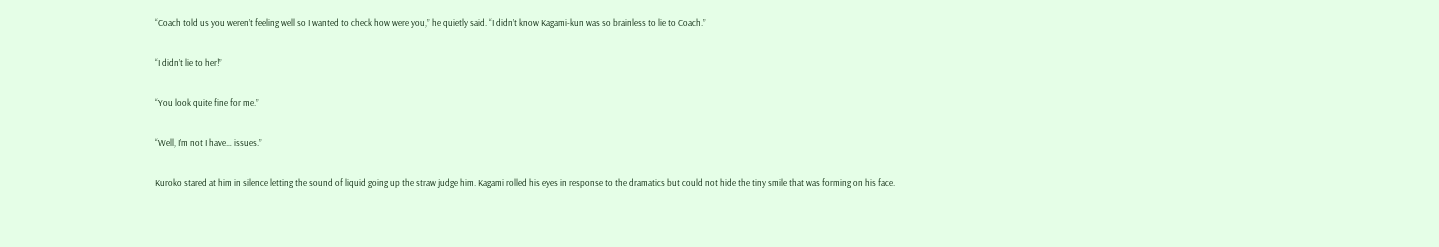“Coach told us you weren’t feeling well so I wanted to check how were you,” he quietly said. “I didn’t know Kagami-kun was so brainless to lie to Coach.”

“I didn’t lie to her!”

“You look quite fine for me.”

“Well, I’m not I have… issues.”

Kuroko stared at him in silence letting the sound of liquid going up the straw judge him. Kagami rolled his eyes in response to the dramatics but could not hide the tiny smile that was forming on his face.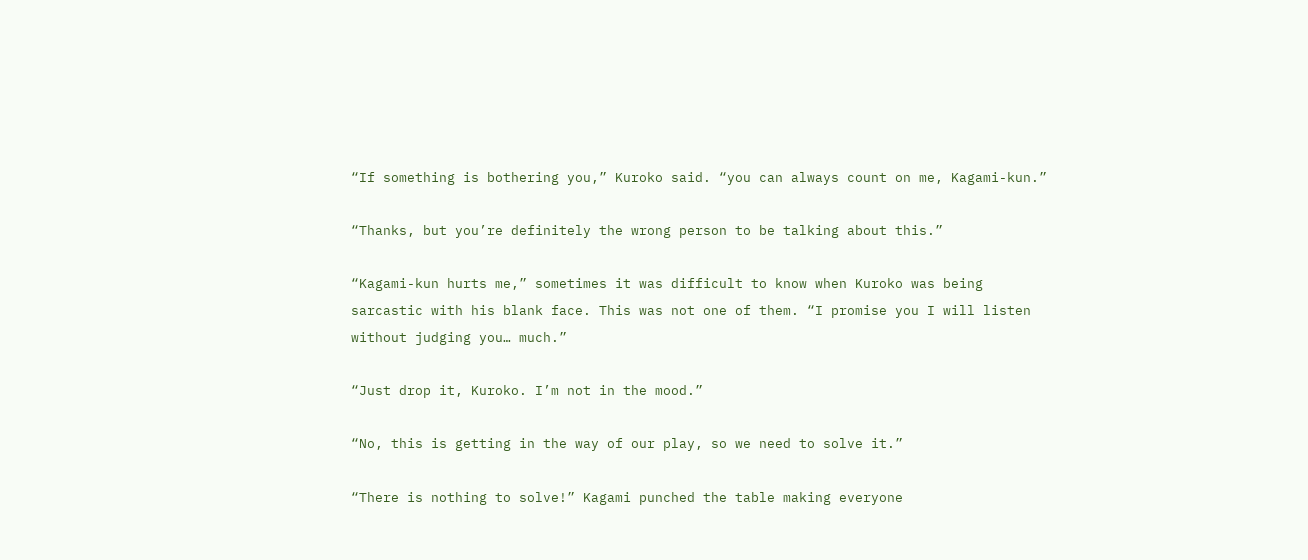“If something is bothering you,” Kuroko said. “you can always count on me, Kagami-kun.”

“Thanks, but you’re definitely the wrong person to be talking about this.”

“Kagami-kun hurts me,” sometimes it was difficult to know when Kuroko was being sarcastic with his blank face. This was not one of them. “I promise you I will listen without judging you… much.”

“Just drop it, Kuroko. I’m not in the mood.”

“No, this is getting in the way of our play, so we need to solve it.”

“There is nothing to solve!” Kagami punched the table making everyone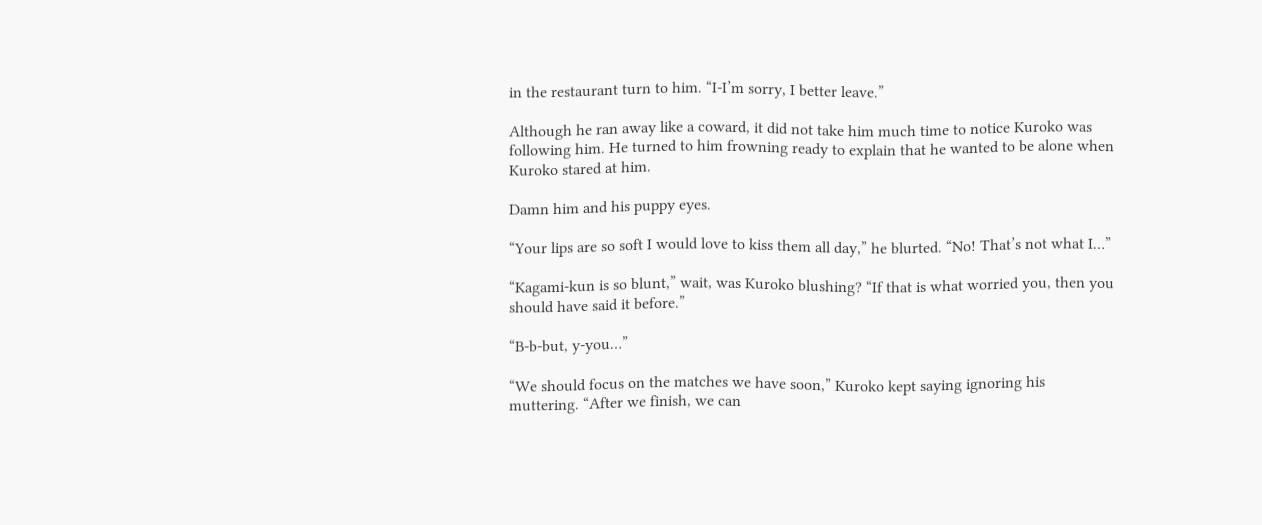in the restaurant turn to him. “I-I’m sorry, I better leave.”

Although he ran away like a coward, it did not take him much time to notice Kuroko was following him. He turned to him frowning ready to explain that he wanted to be alone when Kuroko stared at him.

Damn him and his puppy eyes.

“Your lips are so soft I would love to kiss them all day,” he blurted. “No! That’s not what I…”

“Kagami-kun is so blunt,” wait, was Kuroko blushing? “If that is what worried you, then you should have said it before.”

“B-b-but, y-you…”

“We should focus on the matches we have soon,” Kuroko kept saying ignoring his muttering. “After we finish, we can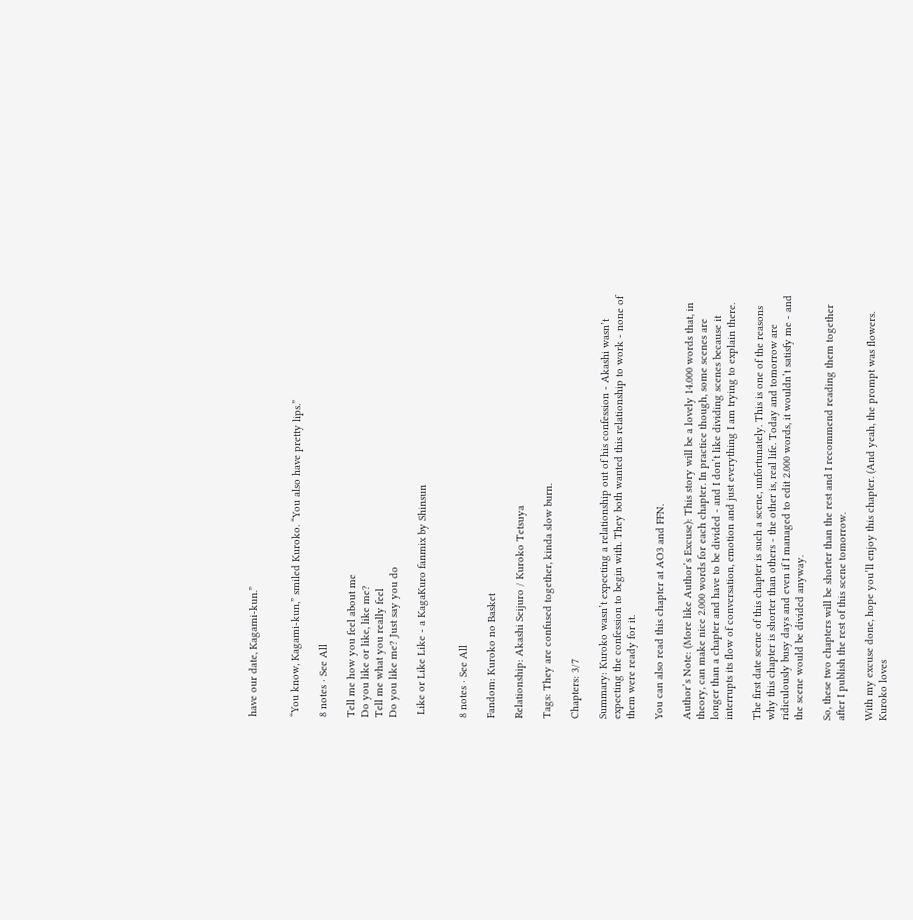have our date, Kagami-kun.”


“You know, Kagami-kun,” smiled Kuroko. “You also have pretty lips.”

8 notes · See All

Tell me how you feel about me
Do you like or like, like me?
Tell me what you really feel
Do you like me? Just say you do

 Like or Like Like - a KagaKuro fanmix by Shinsun


8 notes · See All

Fandom: Kuroko no Basket

Relationship: Akashi Seijuro / Kuroko Tetsuya

Tags: They are confused together, kinda slow burn.

Chapters: 3/7

Summary: Kuroko wasn’t expecting a relationship out of his confession - Akashi wasn’t expecting the confession to begin with. They both wanted this relationship to work - none of them were ready for it.

You can also read this chapter at AO3 and FFN.

Author’s Note: (More like Author’s Excuse): This story will be a lovely 14.000 words that, in theory, can make nice 2.000 words for each chapter. In practice though, some scenes are longer than a chapter and have to be divided - and I don’t like dividing scenes because it interrupts its flow of conversation, emotion and just everything I am trying to explain there.

The first date scene of this chapter is such a scene, unfortunately. This is one of the reasons why this chapter is shorter than others - the other is, real life. Today and tomorrow are ridiculously busy days and even if I managed to edit 2.000 words, it wouldn’t satisfy me - and the scene would be divided anyway.

So, these two chapters will be shorter than the rest and I recommend reading them together after I publish the rest of this scene tomorrow.

With my excuse done, hope you’ll enjoy this chapter. (And yeah, the prompt was flowers. Kuroko loves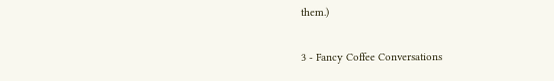them.)

3 - Fancy Coffee Conversations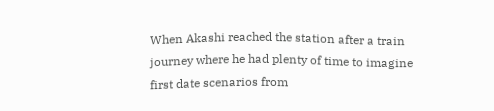When Akashi reached the station after a train journey where he had plenty of time to imagine first date scenarios from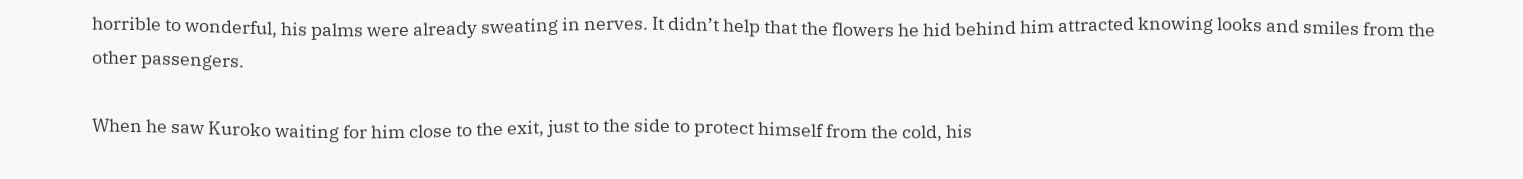horrible to wonderful, his palms were already sweating in nerves. It didn’t help that the flowers he hid behind him attracted knowing looks and smiles from the other passengers.

When he saw Kuroko waiting for him close to the exit, just to the side to protect himself from the cold, his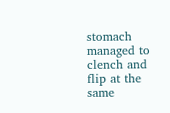stomach managed to clench and flip at the same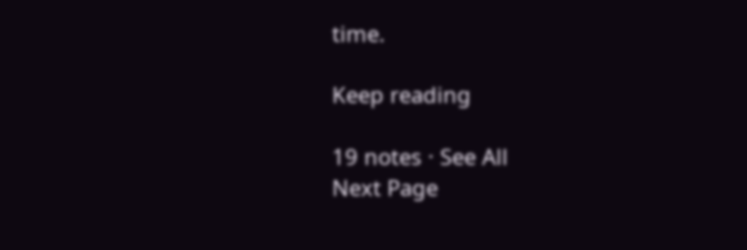time.

Keep reading

19 notes · See All
Next Page